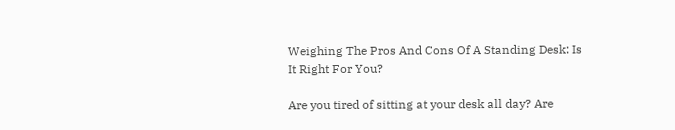Weighing The Pros And Cons Of A Standing Desk: Is It Right For You?

Are you tired of sitting at your desk all day? Are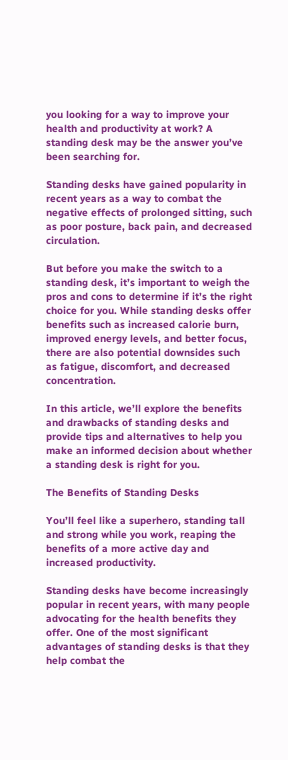you looking for a way to improve your health and productivity at work? A standing desk may be the answer you’ve been searching for.

Standing desks have gained popularity in recent years as a way to combat the negative effects of prolonged sitting, such as poor posture, back pain, and decreased circulation.

But before you make the switch to a standing desk, it’s important to weigh the pros and cons to determine if it’s the right choice for you. While standing desks offer benefits such as increased calorie burn, improved energy levels, and better focus, there are also potential downsides such as fatigue, discomfort, and decreased concentration.

In this article, we’ll explore the benefits and drawbacks of standing desks and provide tips and alternatives to help you make an informed decision about whether a standing desk is right for you.

The Benefits of Standing Desks

You’ll feel like a superhero, standing tall and strong while you work, reaping the benefits of a more active day and increased productivity.

Standing desks have become increasingly popular in recent years, with many people advocating for the health benefits they offer. One of the most significant advantages of standing desks is that they help combat the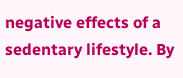negative effects of a sedentary lifestyle. By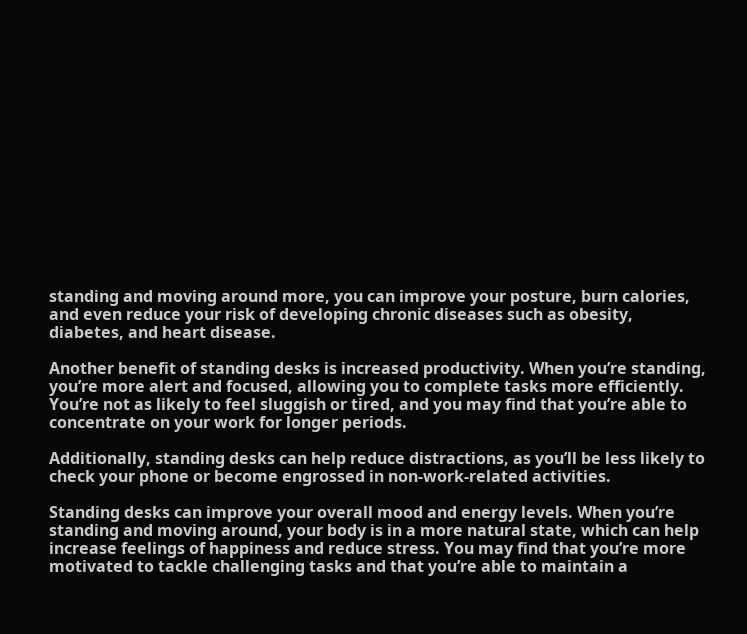standing and moving around more, you can improve your posture, burn calories, and even reduce your risk of developing chronic diseases such as obesity, diabetes, and heart disease.

Another benefit of standing desks is increased productivity. When you’re standing, you’re more alert and focused, allowing you to complete tasks more efficiently. You’re not as likely to feel sluggish or tired, and you may find that you’re able to concentrate on your work for longer periods.

Additionally, standing desks can help reduce distractions, as you’ll be less likely to check your phone or become engrossed in non-work-related activities.

Standing desks can improve your overall mood and energy levels. When you’re standing and moving around, your body is in a more natural state, which can help increase feelings of happiness and reduce stress. You may find that you’re more motivated to tackle challenging tasks and that you’re able to maintain a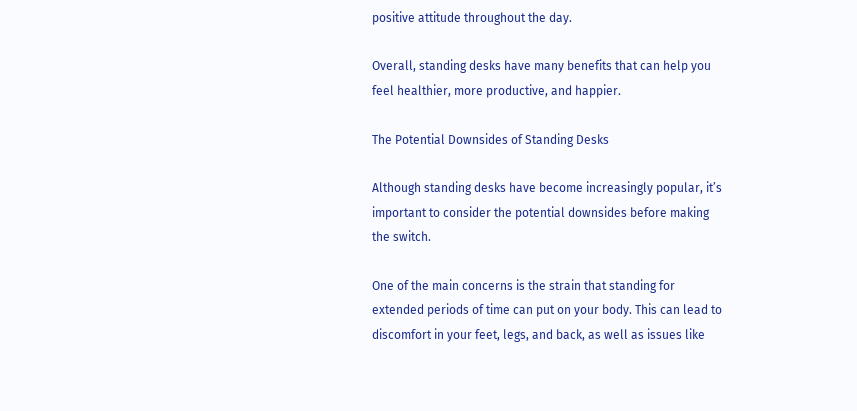positive attitude throughout the day.

Overall, standing desks have many benefits that can help you feel healthier, more productive, and happier.

The Potential Downsides of Standing Desks

Although standing desks have become increasingly popular, it’s important to consider the potential downsides before making the switch.

One of the main concerns is the strain that standing for extended periods of time can put on your body. This can lead to discomfort in your feet, legs, and back, as well as issues like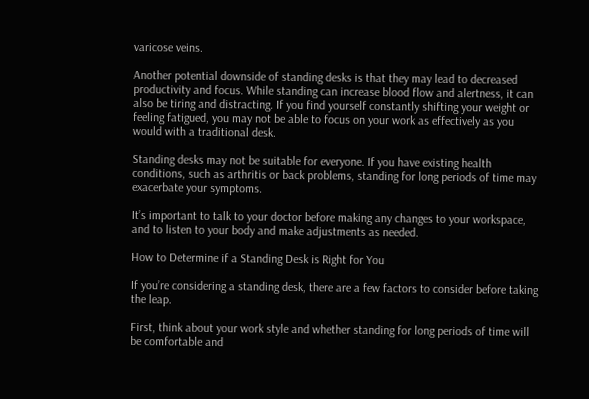varicose veins.

Another potential downside of standing desks is that they may lead to decreased productivity and focus. While standing can increase blood flow and alertness, it can also be tiring and distracting. If you find yourself constantly shifting your weight or feeling fatigued, you may not be able to focus on your work as effectively as you would with a traditional desk.

Standing desks may not be suitable for everyone. If you have existing health conditions, such as arthritis or back problems, standing for long periods of time may exacerbate your symptoms.

It’s important to talk to your doctor before making any changes to your workspace, and to listen to your body and make adjustments as needed.

How to Determine if a Standing Desk is Right for You

If you’re considering a standing desk, there are a few factors to consider before taking the leap.

First, think about your work style and whether standing for long periods of time will be comfortable and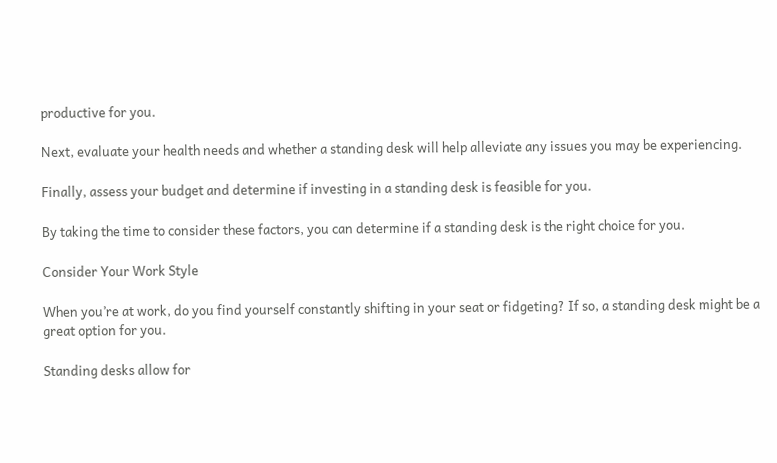productive for you.

Next, evaluate your health needs and whether a standing desk will help alleviate any issues you may be experiencing.

Finally, assess your budget and determine if investing in a standing desk is feasible for you.

By taking the time to consider these factors, you can determine if a standing desk is the right choice for you.

Consider Your Work Style

When you’re at work, do you find yourself constantly shifting in your seat or fidgeting? If so, a standing desk might be a great option for you.

Standing desks allow for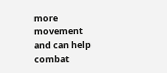more movement and can help combat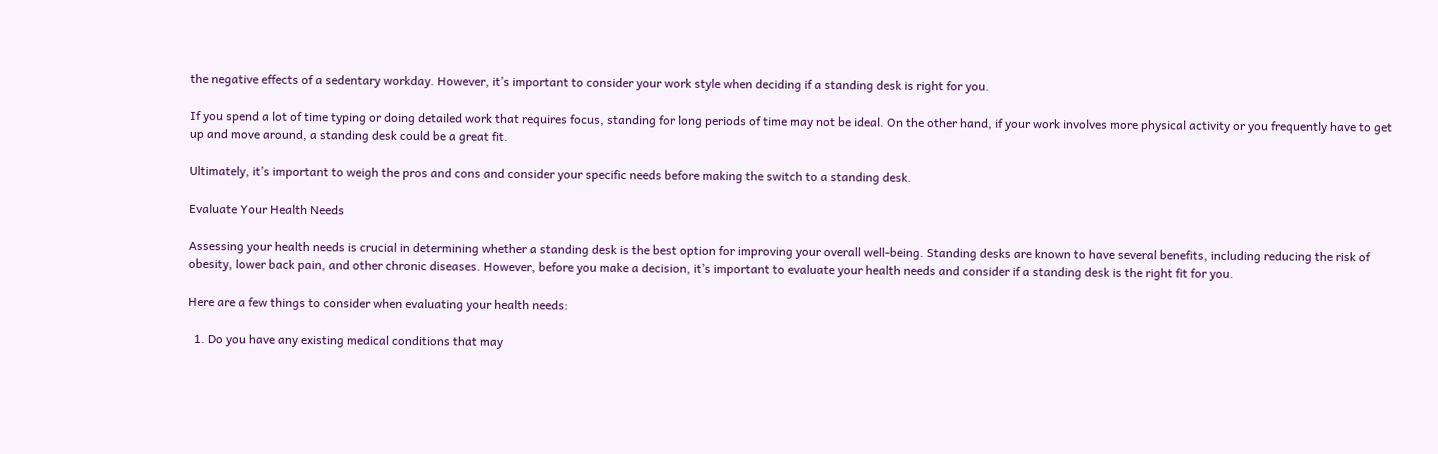the negative effects of a sedentary workday. However, it’s important to consider your work style when deciding if a standing desk is right for you.

If you spend a lot of time typing or doing detailed work that requires focus, standing for long periods of time may not be ideal. On the other hand, if your work involves more physical activity or you frequently have to get up and move around, a standing desk could be a great fit.

Ultimately, it’s important to weigh the pros and cons and consider your specific needs before making the switch to a standing desk.

Evaluate Your Health Needs

Assessing your health needs is crucial in determining whether a standing desk is the best option for improving your overall well-being. Standing desks are known to have several benefits, including reducing the risk of obesity, lower back pain, and other chronic diseases. However, before you make a decision, it’s important to evaluate your health needs and consider if a standing desk is the right fit for you.

Here are a few things to consider when evaluating your health needs:

  1. Do you have any existing medical conditions that may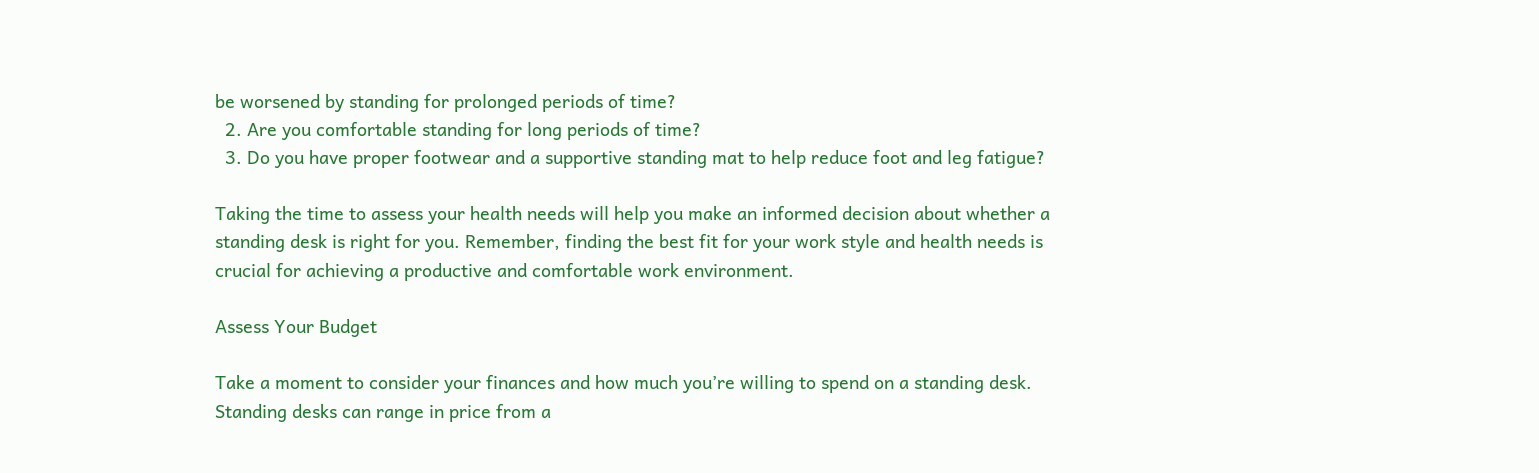be worsened by standing for prolonged periods of time?
  2. Are you comfortable standing for long periods of time?
  3. Do you have proper footwear and a supportive standing mat to help reduce foot and leg fatigue?

Taking the time to assess your health needs will help you make an informed decision about whether a standing desk is right for you. Remember, finding the best fit for your work style and health needs is crucial for achieving a productive and comfortable work environment.

Assess Your Budget

Take a moment to consider your finances and how much you’re willing to spend on a standing desk. Standing desks can range in price from a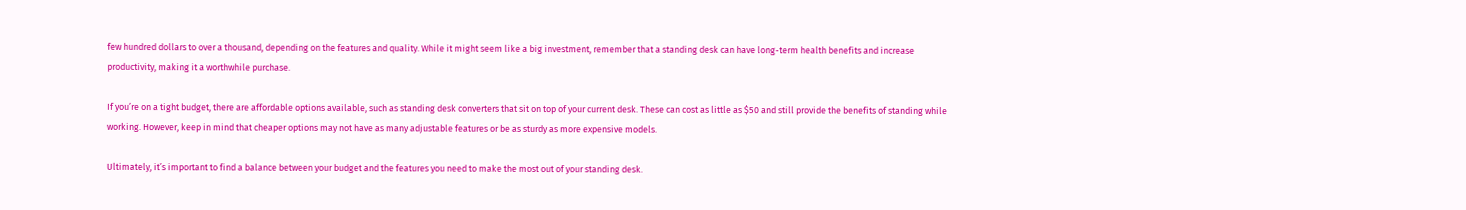few hundred dollars to over a thousand, depending on the features and quality. While it might seem like a big investment, remember that a standing desk can have long-term health benefits and increase productivity, making it a worthwhile purchase.

If you’re on a tight budget, there are affordable options available, such as standing desk converters that sit on top of your current desk. These can cost as little as $50 and still provide the benefits of standing while working. However, keep in mind that cheaper options may not have as many adjustable features or be as sturdy as more expensive models.

Ultimately, it’s important to find a balance between your budget and the features you need to make the most out of your standing desk.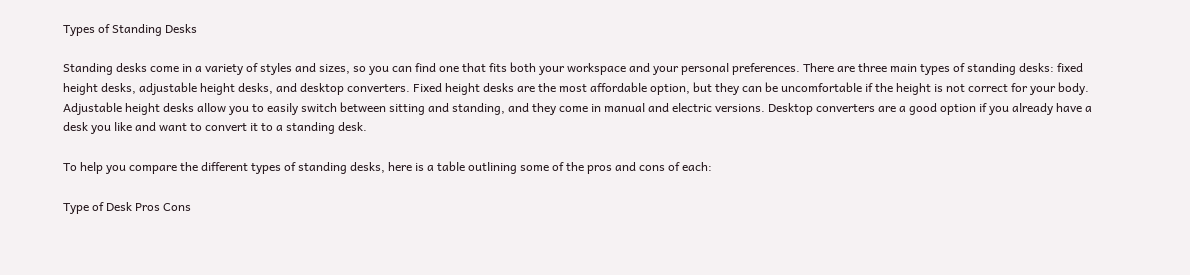Types of Standing Desks

Standing desks come in a variety of styles and sizes, so you can find one that fits both your workspace and your personal preferences. There are three main types of standing desks: fixed height desks, adjustable height desks, and desktop converters. Fixed height desks are the most affordable option, but they can be uncomfortable if the height is not correct for your body. Adjustable height desks allow you to easily switch between sitting and standing, and they come in manual and electric versions. Desktop converters are a good option if you already have a desk you like and want to convert it to a standing desk.

To help you compare the different types of standing desks, here is a table outlining some of the pros and cons of each:

Type of Desk Pros Cons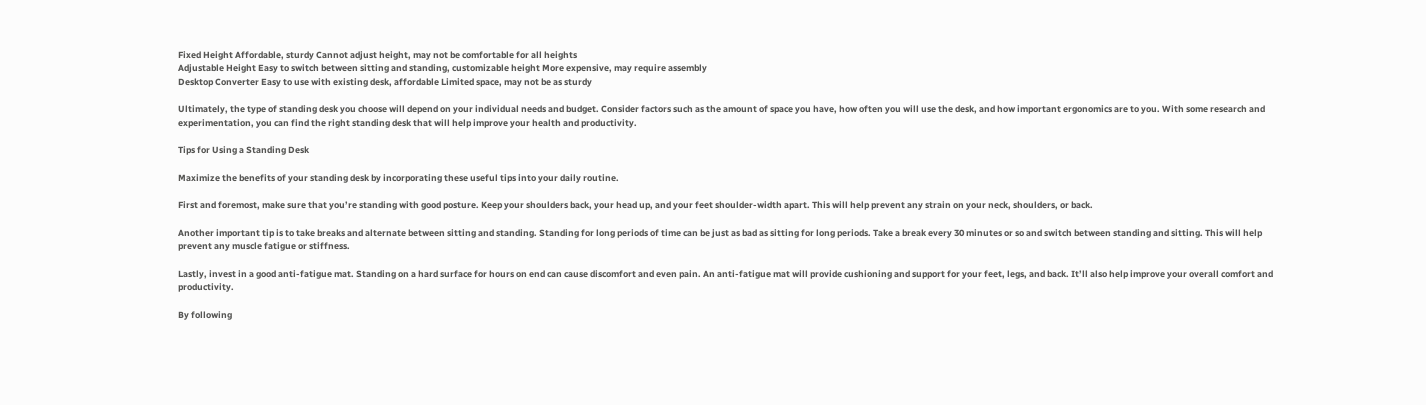Fixed Height Affordable, sturdy Cannot adjust height, may not be comfortable for all heights
Adjustable Height Easy to switch between sitting and standing, customizable height More expensive, may require assembly
Desktop Converter Easy to use with existing desk, affordable Limited space, may not be as sturdy

Ultimately, the type of standing desk you choose will depend on your individual needs and budget. Consider factors such as the amount of space you have, how often you will use the desk, and how important ergonomics are to you. With some research and experimentation, you can find the right standing desk that will help improve your health and productivity.

Tips for Using a Standing Desk

Maximize the benefits of your standing desk by incorporating these useful tips into your daily routine.

First and foremost, make sure that you’re standing with good posture. Keep your shoulders back, your head up, and your feet shoulder-width apart. This will help prevent any strain on your neck, shoulders, or back.

Another important tip is to take breaks and alternate between sitting and standing. Standing for long periods of time can be just as bad as sitting for long periods. Take a break every 30 minutes or so and switch between standing and sitting. This will help prevent any muscle fatigue or stiffness.

Lastly, invest in a good anti-fatigue mat. Standing on a hard surface for hours on end can cause discomfort and even pain. An anti-fatigue mat will provide cushioning and support for your feet, legs, and back. It’ll also help improve your overall comfort and productivity.

By following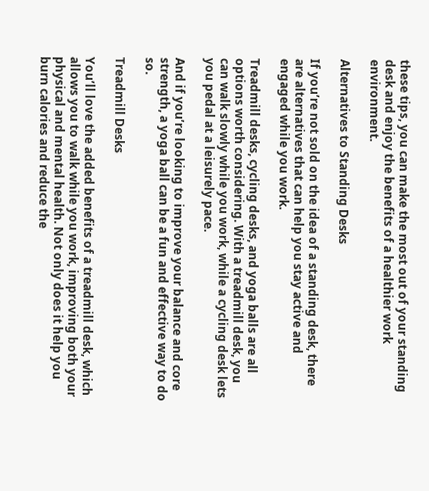these tips, you can make the most out of your standing desk and enjoy the benefits of a healthier work environment.

Alternatives to Standing Desks

If you’re not sold on the idea of a standing desk, there are alternatives that can help you stay active and engaged while you work.

Treadmill desks, cycling desks, and yoga balls are all options worth considering. With a treadmill desk, you can walk slowly while you work, while a cycling desk lets you pedal at a leisurely pace.

And if you’re looking to improve your balance and core strength, a yoga ball can be a fun and effective way to do so.

Treadmill Desks

You’ll love the added benefits of a treadmill desk, which allows you to walk while you work, improving both your physical and mental health. Not only does it help you burn calories and reduce the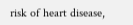risk of heart disease,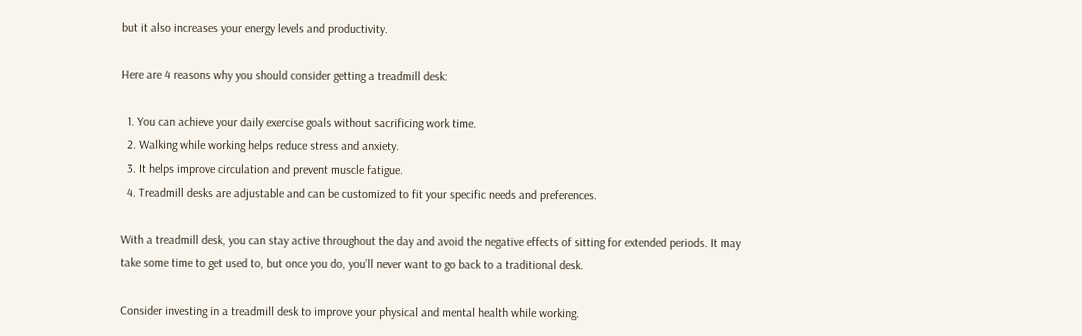but it also increases your energy levels and productivity.

Here are 4 reasons why you should consider getting a treadmill desk:

  1. You can achieve your daily exercise goals without sacrificing work time.
  2. Walking while working helps reduce stress and anxiety.
  3. It helps improve circulation and prevent muscle fatigue.
  4. Treadmill desks are adjustable and can be customized to fit your specific needs and preferences.

With a treadmill desk, you can stay active throughout the day and avoid the negative effects of sitting for extended periods. It may take some time to get used to, but once you do, you’ll never want to go back to a traditional desk.

Consider investing in a treadmill desk to improve your physical and mental health while working.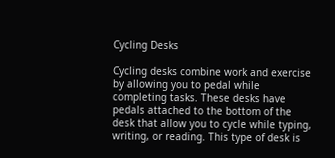Cycling Desks

Cycling desks combine work and exercise by allowing you to pedal while completing tasks. These desks have pedals attached to the bottom of the desk that allow you to cycle while typing, writing, or reading. This type of desk is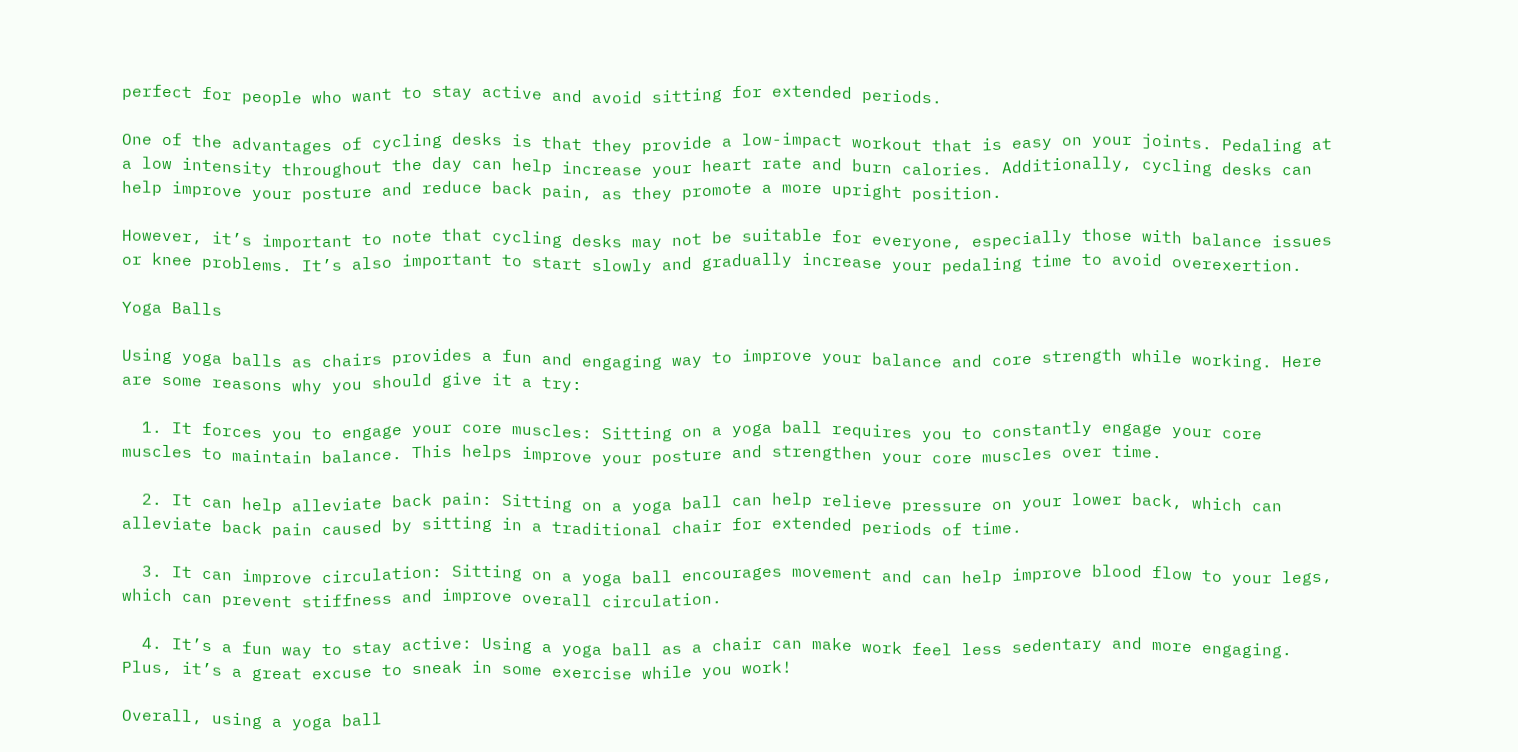perfect for people who want to stay active and avoid sitting for extended periods.

One of the advantages of cycling desks is that they provide a low-impact workout that is easy on your joints. Pedaling at a low intensity throughout the day can help increase your heart rate and burn calories. Additionally, cycling desks can help improve your posture and reduce back pain, as they promote a more upright position.

However, it’s important to note that cycling desks may not be suitable for everyone, especially those with balance issues or knee problems. It’s also important to start slowly and gradually increase your pedaling time to avoid overexertion.

Yoga Balls

Using yoga balls as chairs provides a fun and engaging way to improve your balance and core strength while working. Here are some reasons why you should give it a try:

  1. It forces you to engage your core muscles: Sitting on a yoga ball requires you to constantly engage your core muscles to maintain balance. This helps improve your posture and strengthen your core muscles over time.

  2. It can help alleviate back pain: Sitting on a yoga ball can help relieve pressure on your lower back, which can alleviate back pain caused by sitting in a traditional chair for extended periods of time.

  3. It can improve circulation: Sitting on a yoga ball encourages movement and can help improve blood flow to your legs, which can prevent stiffness and improve overall circulation.

  4. It’s a fun way to stay active: Using a yoga ball as a chair can make work feel less sedentary and more engaging. Plus, it’s a great excuse to sneak in some exercise while you work!

Overall, using a yoga ball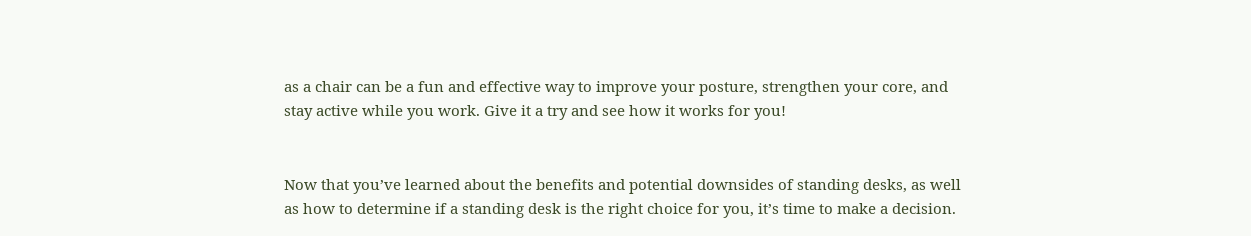as a chair can be a fun and effective way to improve your posture, strengthen your core, and stay active while you work. Give it a try and see how it works for you!


Now that you’ve learned about the benefits and potential downsides of standing desks, as well as how to determine if a standing desk is the right choice for you, it’s time to make a decision.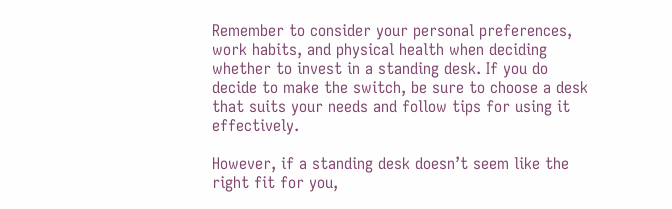Remember to consider your personal preferences, work habits, and physical health when deciding whether to invest in a standing desk. If you do decide to make the switch, be sure to choose a desk that suits your needs and follow tips for using it effectively.

However, if a standing desk doesn’t seem like the right fit for you,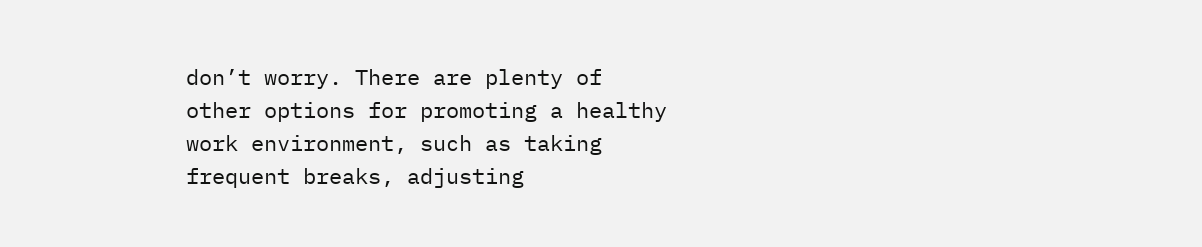don’t worry. There are plenty of other options for promoting a healthy work environment, such as taking frequent breaks, adjusting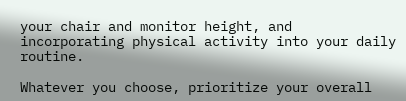your chair and monitor height, and incorporating physical activity into your daily routine.

Whatever you choose, prioritize your overall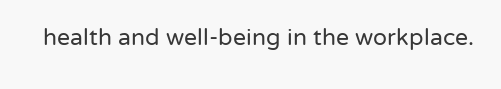health and well-being in the workplace.